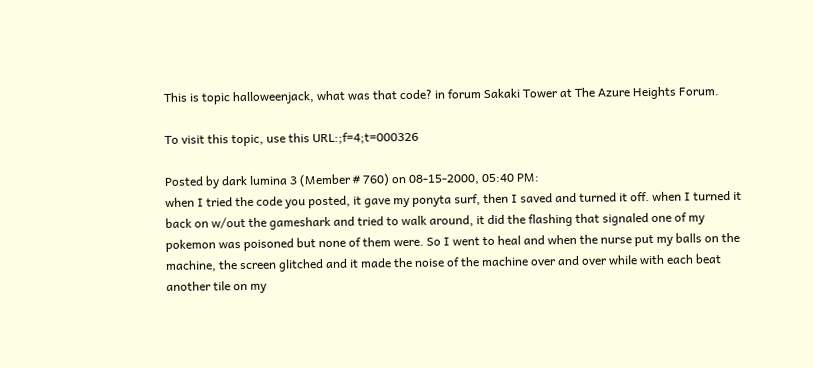This is topic halloweenjack, what was that code? in forum Sakaki Tower at The Azure Heights Forum.

To visit this topic, use this URL:;f=4;t=000326

Posted by dark lumina 3 (Member # 760) on 08-15-2000, 05:40 PM:
when I tried the code you posted, it gave my ponyta surf, then I saved and turned it off. when I turned it back on w/out the gameshark and tried to walk around, it did the flashing that signaled one of my pokemon was poisoned but none of them were. So I went to heal and when the nurse put my balls on the machine, the screen glitched and it made the noise of the machine over and over while with each beat another tile on my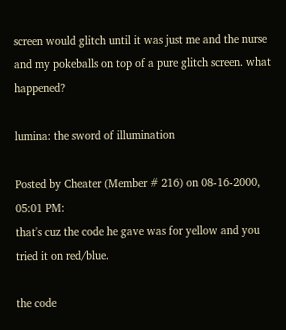screen would glitch until it was just me and the nurse and my pokeballs on top of a pure glitch screen. what happened?

lumina: the sword of illumination

Posted by Cheater (Member # 216) on 08-16-2000, 05:01 PM:
that's cuz the code he gave was for yellow and you tried it on red/blue.

the code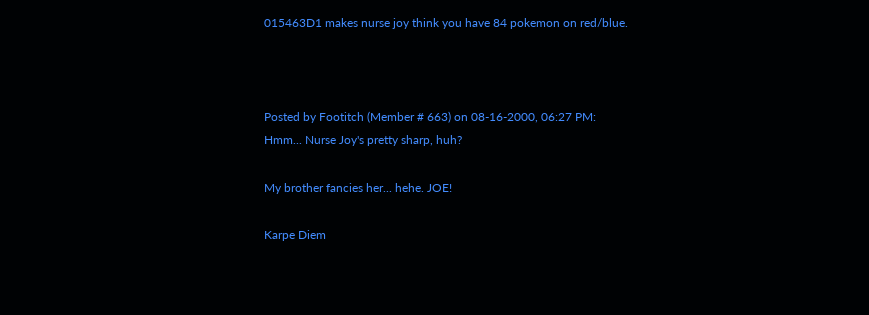015463D1 makes nurse joy think you have 84 pokemon on red/blue.



Posted by Footitch (Member # 663) on 08-16-2000, 06:27 PM:
Hmm... Nurse Joy's pretty sharp, huh?

My brother fancies her... hehe. JOE!

Karpe Diem